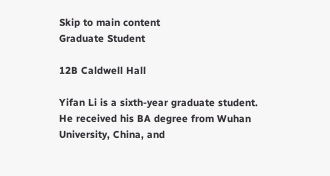Skip to main content
Graduate Student

12B Caldwell Hall

Yifan Li is a sixth-year graduate student. He received his BA degree from Wuhan University, China, and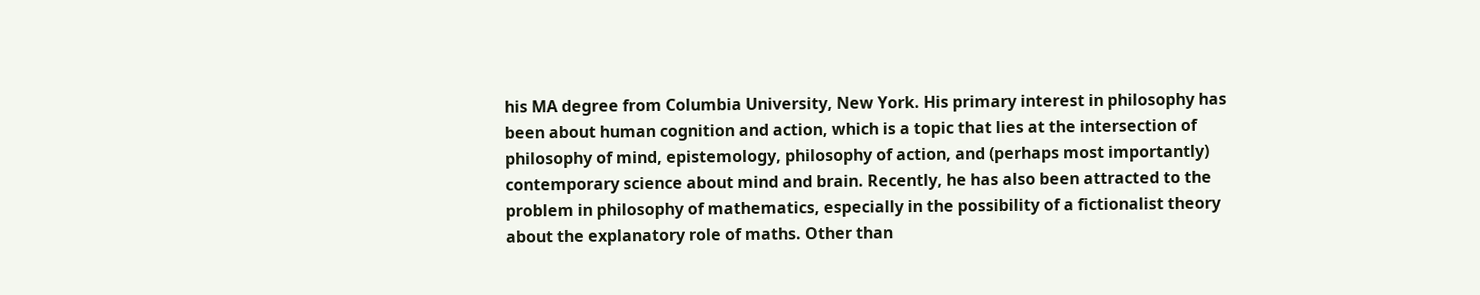his MA degree from Columbia University, New York. His primary interest in philosophy has been about human cognition and action, which is a topic that lies at the intersection of philosophy of mind, epistemology, philosophy of action, and (perhaps most importantly) contemporary science about mind and brain. Recently, he has also been attracted to the problem in philosophy of mathematics, especially in the possibility of a fictionalist theory about the explanatory role of maths. Other than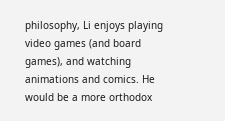philosophy, Li enjoys playing video games (and board games), and watching animations and comics. He would be a more orthodox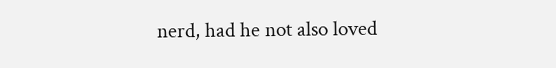nerd, had he not also loved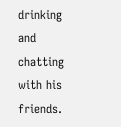drinking and chatting with his friends.